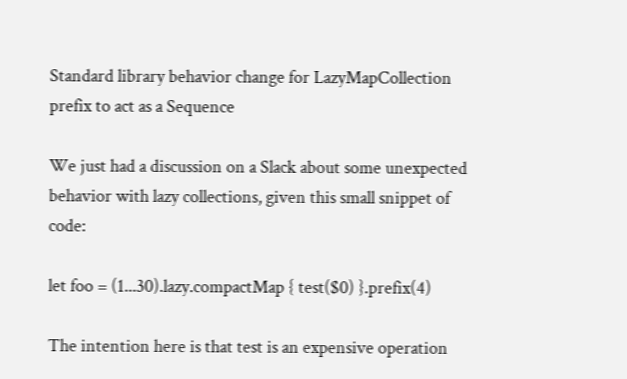Standard library behavior change for LazyMapCollection prefix to act as a Sequence

We just had a discussion on a Slack about some unexpected behavior with lazy collections, given this small snippet of code:

let foo = (1...30).lazy.compactMap { test($0) }.prefix(4)

The intention here is that test is an expensive operation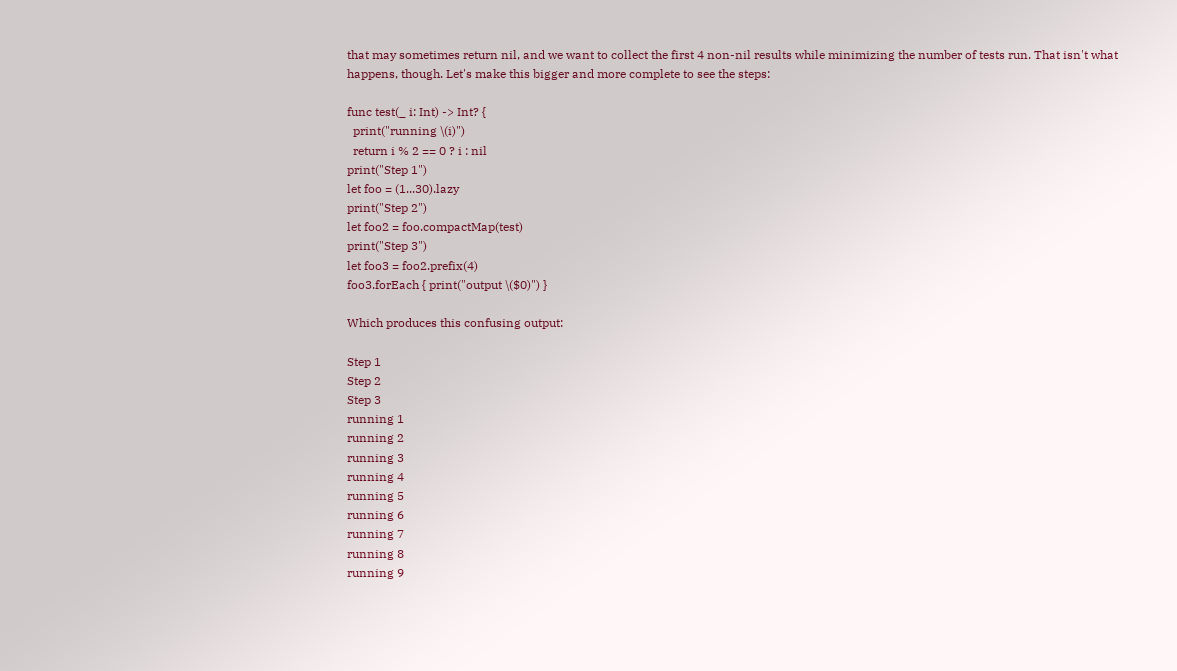that may sometimes return nil, and we want to collect the first 4 non-nil results while minimizing the number of tests run. That isn't what happens, though. Let's make this bigger and more complete to see the steps:

func test(_ i: Int) -> Int? {
  print("running \(i)")
  return i % 2 == 0 ? i : nil
print("Step 1")
let foo = (1...30).lazy
print("Step 2")
let foo2 = foo.compactMap(test)
print("Step 3")
let foo3 = foo2.prefix(4)
foo3.forEach { print("output \($0)") }

Which produces this confusing output:

Step 1
Step 2
Step 3
running 1
running 2
running 3
running 4
running 5
running 6
running 7
running 8
running 9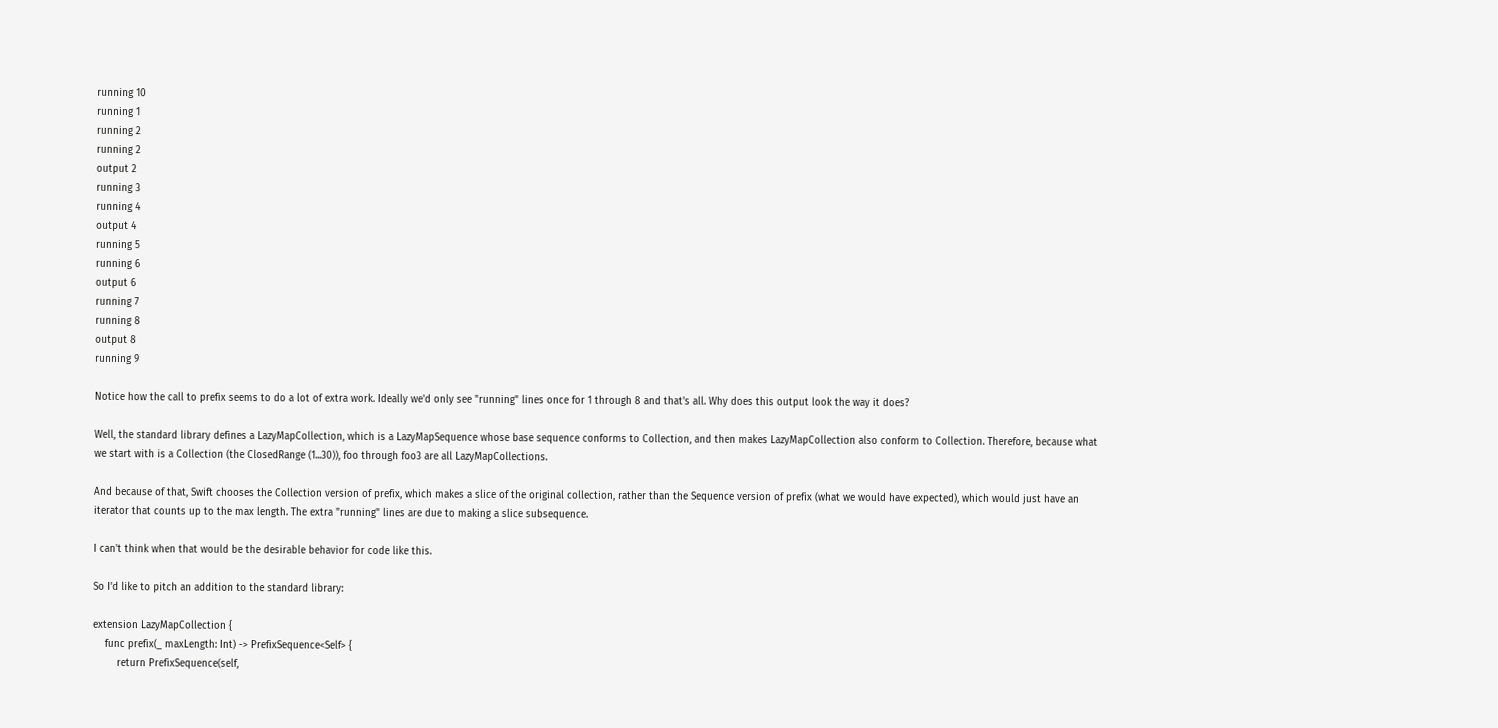running 10
running 1
running 2
running 2
output 2
running 3
running 4
output 4
running 5
running 6
output 6
running 7
running 8
output 8
running 9

Notice how the call to prefix seems to do a lot of extra work. Ideally we'd only see "running" lines once for 1 through 8 and that's all. Why does this output look the way it does?

Well, the standard library defines a LazyMapCollection, which is a LazyMapSequence whose base sequence conforms to Collection, and then makes LazyMapCollection also conform to Collection. Therefore, because what we start with is a Collection (the ClosedRange (1...30)), foo through foo3 are all LazyMapCollections.

And because of that, Swift chooses the Collection version of prefix, which makes a slice of the original collection, rather than the Sequence version of prefix (what we would have expected), which would just have an iterator that counts up to the max length. The extra "running" lines are due to making a slice subsequence.

I can't think when that would be the desirable behavior for code like this.

So I'd like to pitch an addition to the standard library:

extension LazyMapCollection {
    func prefix(_ maxLength: Int) -> PrefixSequence<Self> {
        return PrefixSequence(self,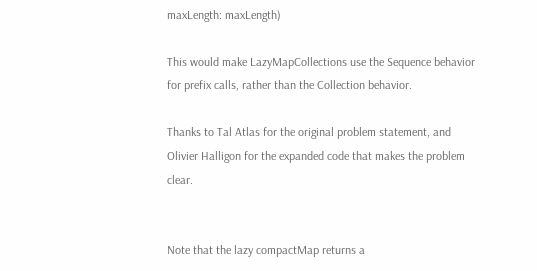maxLength: maxLength)

This would make LazyMapCollections use the Sequence behavior for prefix calls, rather than the Collection behavior.

Thanks to Tal Atlas for the original problem statement, and Olivier Halligon for the expanded code that makes the problem clear.


Note that the lazy compactMap returns a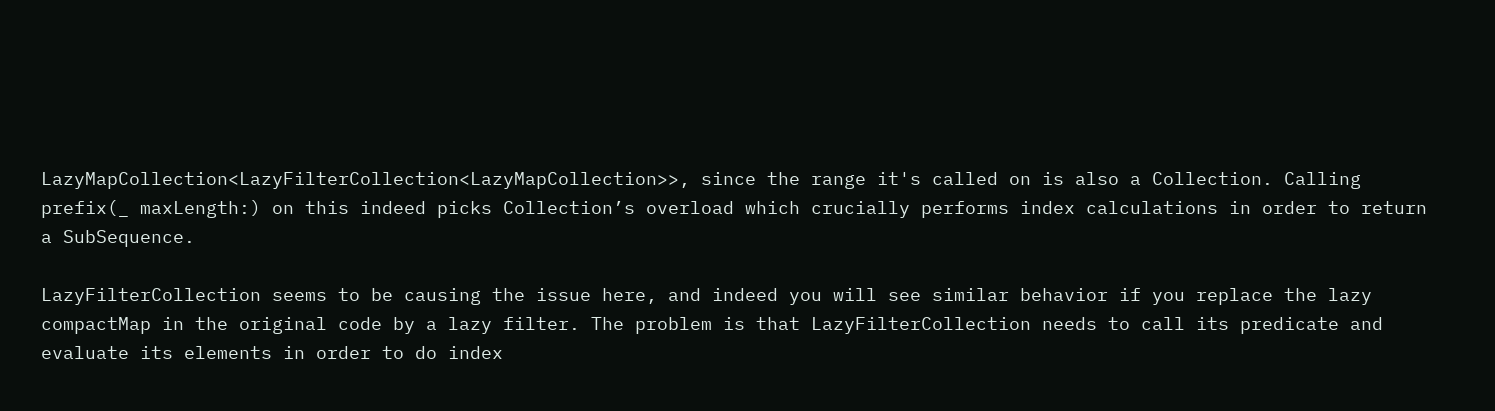LazyMapCollection<LazyFilterCollection<LazyMapCollection>>, since the range it's called on is also a Collection. Calling prefix(_ maxLength:) on this indeed picks Collection’s overload which crucially performs index calculations in order to return a SubSequence.

LazyFilterCollection seems to be causing the issue here, and indeed you will see similar behavior if you replace the lazy compactMap in the original code by a lazy filter. The problem is that LazyFilterCollection needs to call its predicate and evaluate its elements in order to do index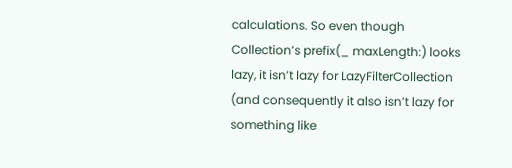calculations. So even though Collection’s prefix(_ maxLength:) looks lazy, it isn’t lazy for LazyFilterCollection (and consequently it also isn’t lazy for something like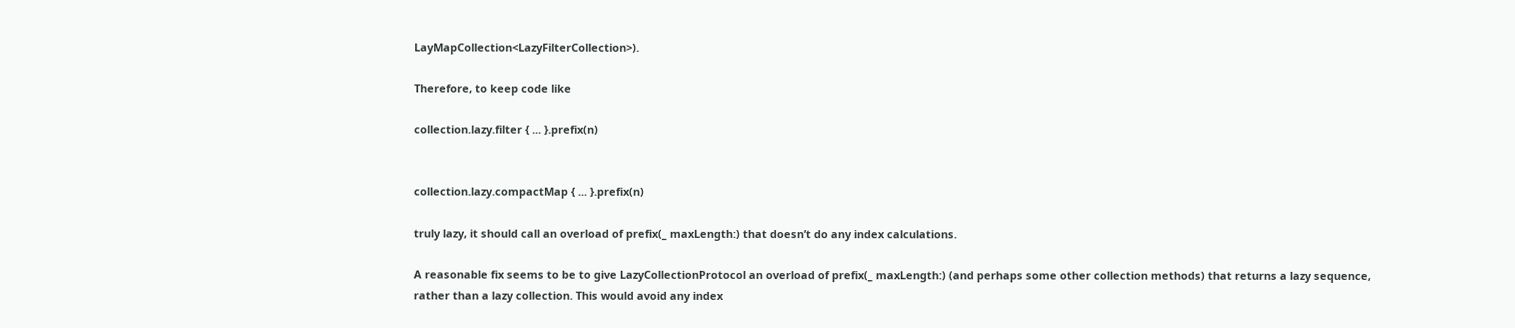LayMapCollection<LazyFilterCollection>).

Therefore, to keep code like

collection.lazy.filter { ... }.prefix(n)


collection.lazy.compactMap { ... }.prefix(n)

truly lazy, it should call an overload of prefix(_ maxLength:) that doesn’t do any index calculations.

A reasonable fix seems to be to give LazyCollectionProtocol an overload of prefix(_ maxLength:) (and perhaps some other collection methods) that returns a lazy sequence, rather than a lazy collection. This would avoid any index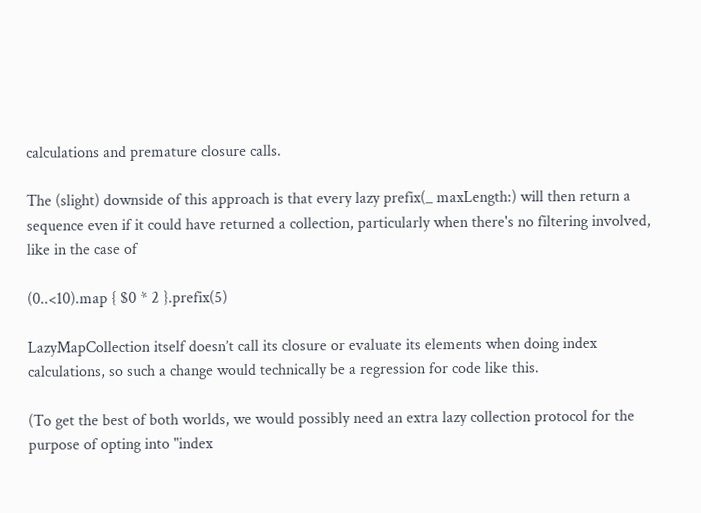calculations and premature closure calls.

The (slight) downside of this approach is that every lazy prefix(_ maxLength:) will then return a sequence even if it could have returned a collection, particularly when there's no filtering involved, like in the case of

(0..<10).map { $0 * 2 }.prefix(5)

LazyMapCollection itself doesn’t call its closure or evaluate its elements when doing index calculations, so such a change would technically be a regression for code like this.

(To get the best of both worlds, we would possibly need an extra lazy collection protocol for the purpose of opting into "index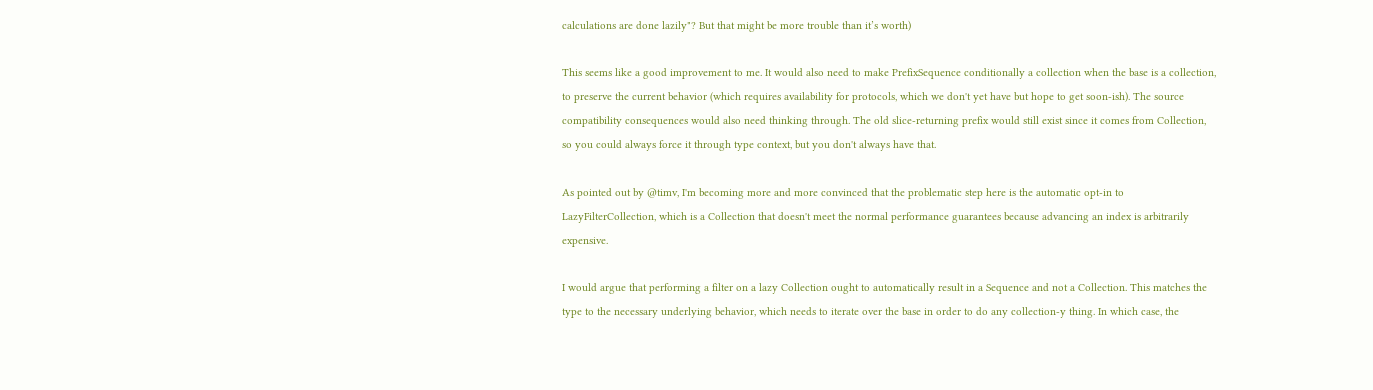calculations are done lazily"? But that might be more trouble than it’s worth)

This seems like a good improvement to me. It would also need to make PrefixSequence conditionally a collection when the base is a collection, to preserve the current behavior (which requires availability for protocols, which we don't yet have but hope to get soon-ish). The source compatibility consequences would also need thinking through. The old slice-returning prefix would still exist since it comes from Collection, so you could always force it through type context, but you don't always have that.

As pointed out by @timv, I'm becoming more and more convinced that the problematic step here is the automatic opt-in to LazyFilterCollection, which is a Collection that doesn't meet the normal performance guarantees because advancing an index is arbitrarily expensive.

I would argue that performing a filter on a lazy Collection ought to automatically result in a Sequence and not a Collection. This matches the type to the necessary underlying behavior, which needs to iterate over the base in order to do any collection-y thing. In which case, the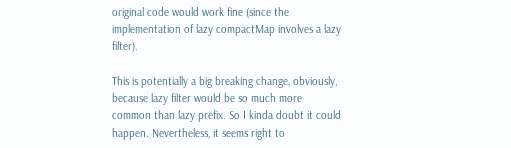original code would work fine (since the implementation of lazy compactMap involves a lazy filter).

This is potentially a big breaking change, obviously, because lazy filter would be so much more common than lazy prefix. So I kinda doubt it could happen. Nevertheless, it seems right to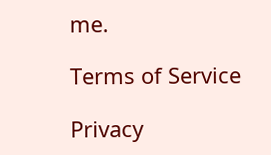me.

Terms of Service

Privacy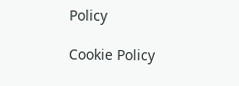Policy

Cookie Policy